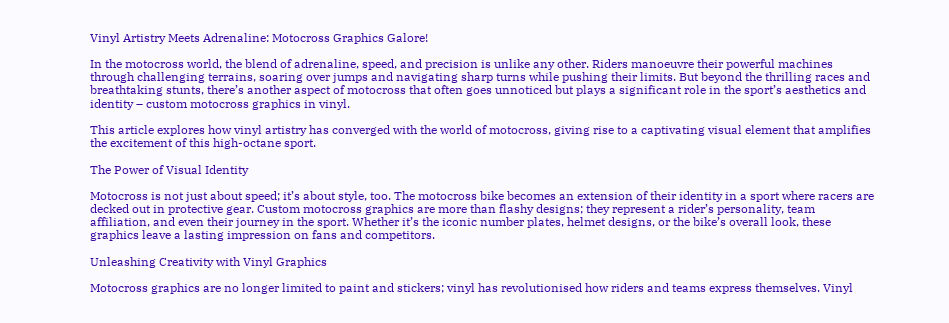Vinyl Artistry Meets Adrenaline: Motocross Graphics Galore!

In the motocross world, the blend of adrenaline, speed, and precision is unlike any other. Riders manoeuvre their powerful machines through challenging terrains, soaring over jumps and navigating sharp turns while pushing their limits. But beyond the thrilling races and breathtaking stunts, there’s another aspect of motocross that often goes unnoticed but plays a significant role in the sport’s aesthetics and identity – custom motocross graphics in vinyl.

This article explores how vinyl artistry has converged with the world of motocross, giving rise to a captivating visual element that amplifies the excitement of this high-octane sport.

The Power of Visual Identity

Motocross is not just about speed; it’s about style, too. The motocross bike becomes an extension of their identity in a sport where racers are decked out in protective gear. Custom motocross graphics are more than flashy designs; they represent a rider’s personality, team affiliation, and even their journey in the sport. Whether it’s the iconic number plates, helmet designs, or the bike’s overall look, these graphics leave a lasting impression on fans and competitors.

Unleashing Creativity with Vinyl Graphics

Motocross graphics are no longer limited to paint and stickers; vinyl has revolutionised how riders and teams express themselves. Vinyl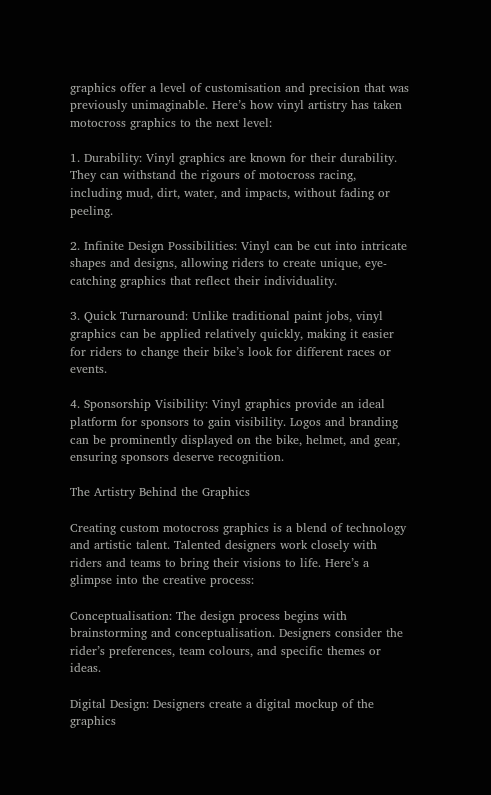graphics offer a level of customisation and precision that was previously unimaginable. Here’s how vinyl artistry has taken motocross graphics to the next level:

1. Durability: Vinyl graphics are known for their durability. They can withstand the rigours of motocross racing, including mud, dirt, water, and impacts, without fading or peeling.

2. Infinite Design Possibilities: Vinyl can be cut into intricate shapes and designs, allowing riders to create unique, eye-catching graphics that reflect their individuality.

3. Quick Turnaround: Unlike traditional paint jobs, vinyl graphics can be applied relatively quickly, making it easier for riders to change their bike’s look for different races or events.

4. Sponsorship Visibility: Vinyl graphics provide an ideal platform for sponsors to gain visibility. Logos and branding can be prominently displayed on the bike, helmet, and gear, ensuring sponsors deserve recognition.

The Artistry Behind the Graphics

Creating custom motocross graphics is a blend of technology and artistic talent. Talented designers work closely with riders and teams to bring their visions to life. Here’s a glimpse into the creative process:

Conceptualisation: The design process begins with brainstorming and conceptualisation. Designers consider the rider’s preferences, team colours, and specific themes or ideas.

Digital Design: Designers create a digital mockup of the graphics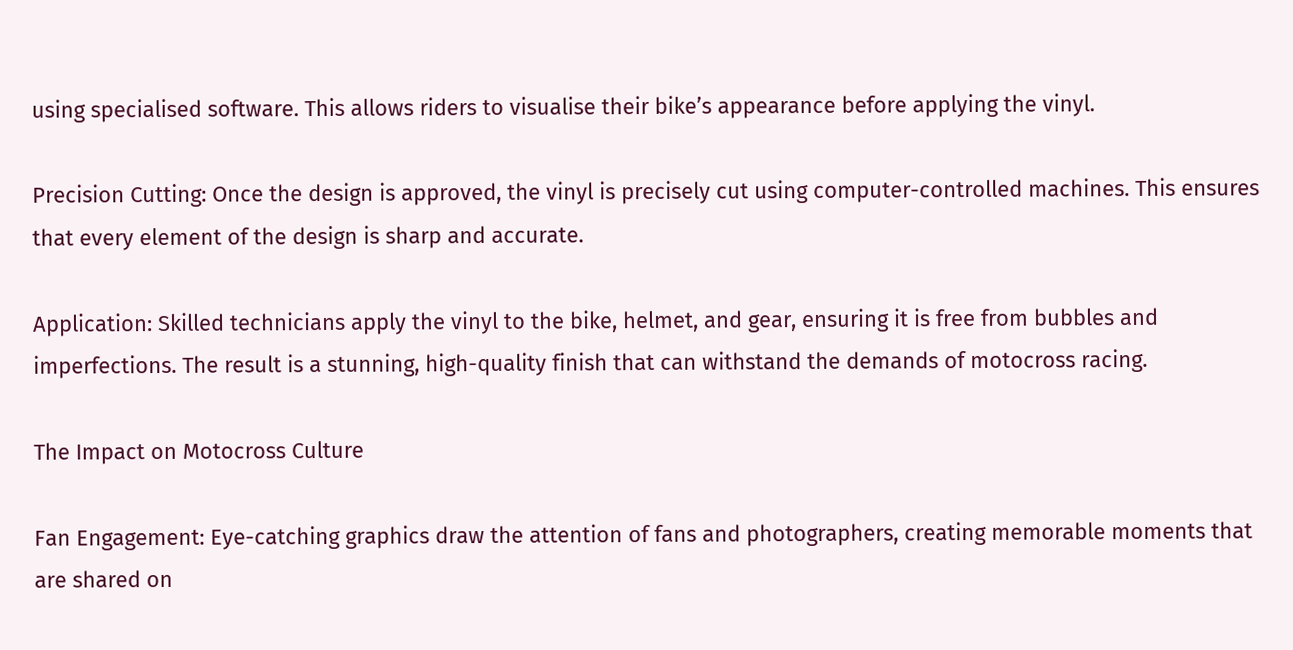using specialised software. This allows riders to visualise their bike’s appearance before applying the vinyl.

Precision Cutting: Once the design is approved, the vinyl is precisely cut using computer-controlled machines. This ensures that every element of the design is sharp and accurate.

Application: Skilled technicians apply the vinyl to the bike, helmet, and gear, ensuring it is free from bubbles and imperfections. The result is a stunning, high-quality finish that can withstand the demands of motocross racing.

The Impact on Motocross Culture

Fan Engagement: Eye-catching graphics draw the attention of fans and photographers, creating memorable moments that are shared on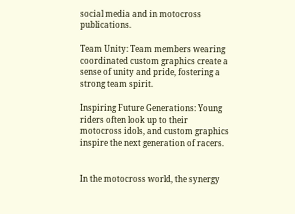social media and in motocross publications.

Team Unity: Team members wearing coordinated custom graphics create a sense of unity and pride, fostering a strong team spirit.

Inspiring Future Generations: Young riders often look up to their motocross idols, and custom graphics inspire the next generation of racers.


In the motocross world, the synergy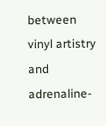between vinyl artistry and adrenaline-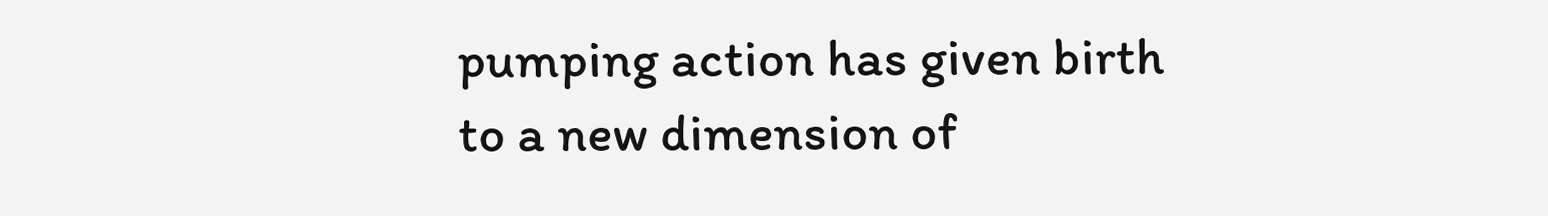pumping action has given birth to a new dimension of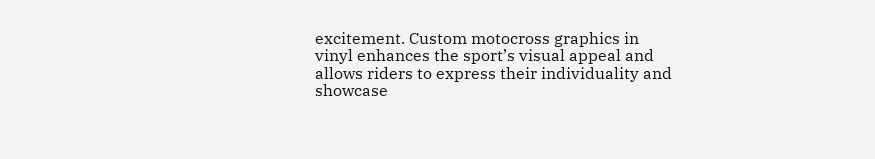excitement. Custom motocross graphics in vinyl enhances the sport’s visual appeal and allows riders to express their individuality and showcase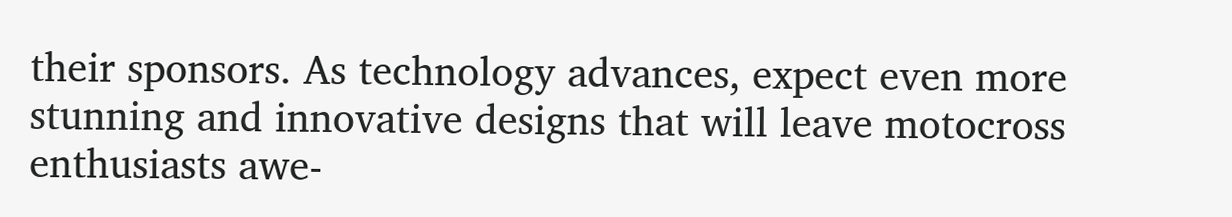their sponsors. As technology advances, expect even more stunning and innovative designs that will leave motocross enthusiasts awe-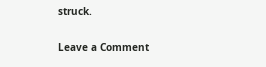struck.

Leave a Comment